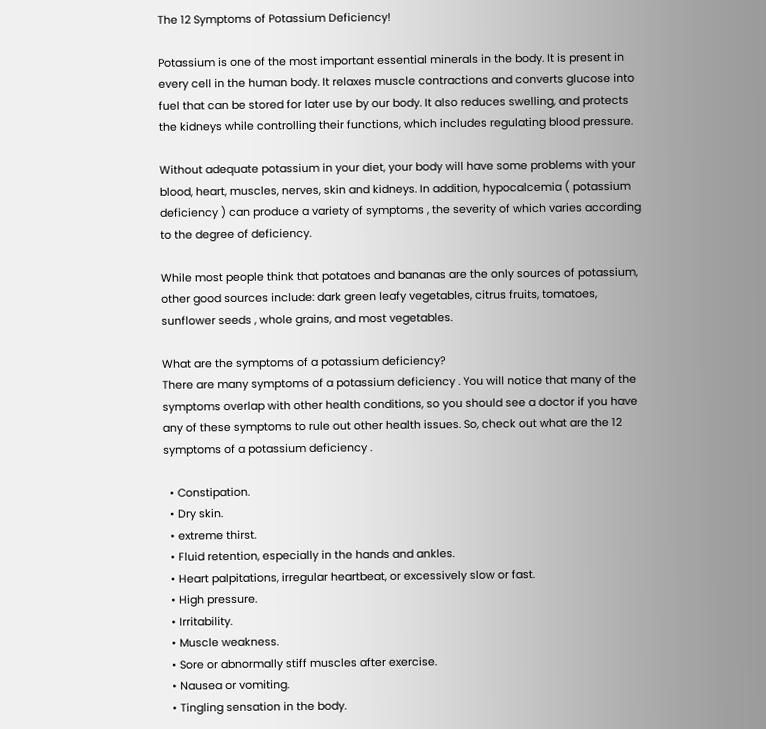The 12 Symptoms of Potassium Deficiency!

Potassium is one of the most important essential minerals in the body. It is present in every cell in the human body. It relaxes muscle contractions and converts glucose into fuel that can be stored for later use by our body. It also reduces swelling, and protects the kidneys while controlling their functions, which includes regulating blood pressure.

Without adequate potassium in your diet, your body will have some problems with your blood, heart, muscles, nerves, skin and kidneys. In addition, hypocalcemia ( potassium deficiency ) can produce a variety of symptoms , the severity of which varies according to the degree of deficiency.

While most people think that potatoes and bananas are the only sources of potassium, other good sources include: dark green leafy vegetables, citrus fruits, tomatoes, sunflower seeds , whole grains, and most vegetables.

What are the symptoms of a potassium deficiency?
There are many symptoms of a potassium deficiency . You will notice that many of the symptoms overlap with other health conditions, so you should see a doctor if you have any of these symptoms to rule out other health issues. So, check out what are the 12 symptoms of a potassium deficiency .

  • Constipation.
  • Dry skin.
  • extreme thirst.
  • Fluid retention, especially in the hands and ankles.
  • Heart palpitations, irregular heartbeat, or excessively slow or fast.
  • High pressure.
  • Irritability.
  • Muscle weakness.
  • Sore or abnormally stiff muscles after exercise.
  • Nausea or vomiting.
  • Tingling sensation in the body.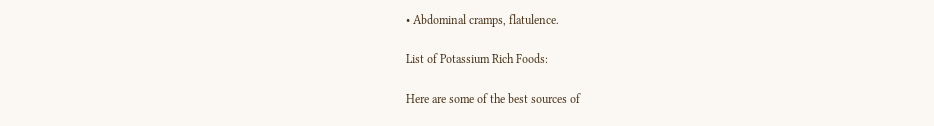• Abdominal cramps, flatulence.

List of Potassium Rich Foods:

Here are some of the best sources of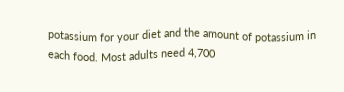potassium for your diet and the amount of potassium in each food. Most adults need 4,700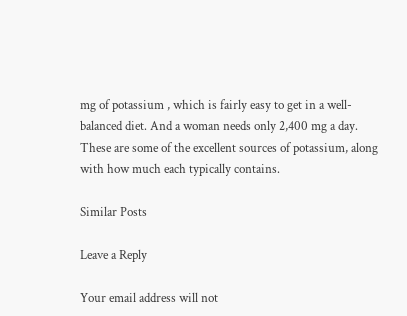mg of potassium , which is fairly easy to get in a well-balanced diet. And a woman needs only 2,400 mg a day. These are some of the excellent sources of potassium, along with how much each typically contains.

Similar Posts

Leave a Reply

Your email address will not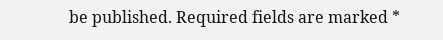be published. Required fields are marked *